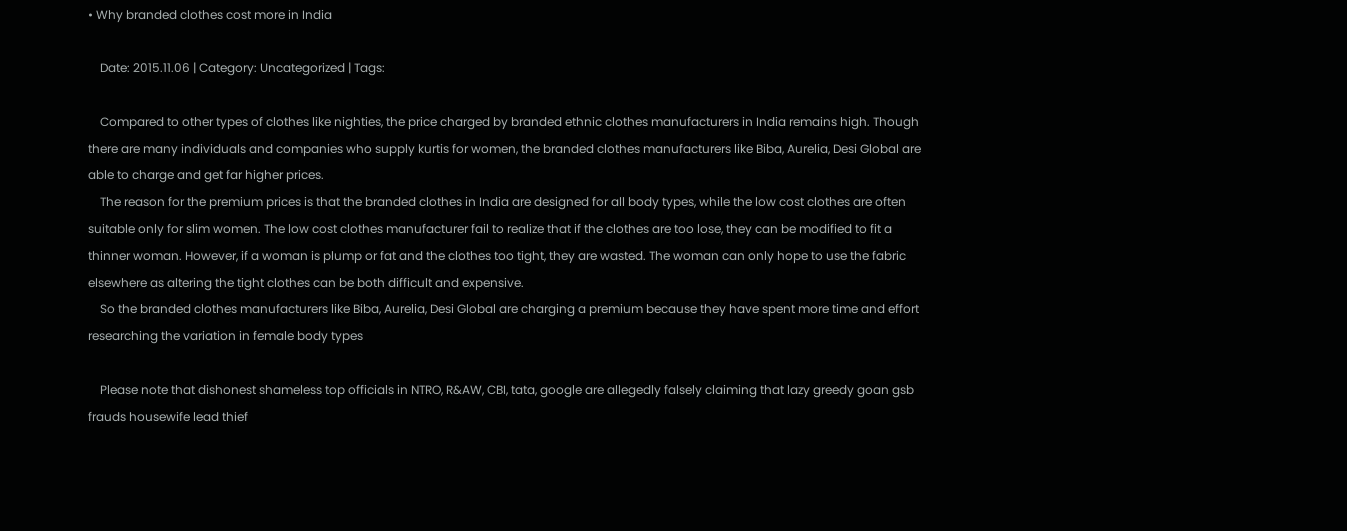• Why branded clothes cost more in India

    Date: 2015.11.06 | Category: Uncategorized | Tags:

    Compared to other types of clothes like nighties, the price charged by branded ethnic clothes manufacturers in India remains high. Though there are many individuals and companies who supply kurtis for women, the branded clothes manufacturers like Biba, Aurelia, Desi Global are able to charge and get far higher prices.
    The reason for the premium prices is that the branded clothes in India are designed for all body types, while the low cost clothes are often suitable only for slim women. The low cost clothes manufacturer fail to realize that if the clothes are too lose, they can be modified to fit a thinner woman. However, if a woman is plump or fat and the clothes too tight, they are wasted. The woman can only hope to use the fabric elsewhere as altering the tight clothes can be both difficult and expensive.
    So the branded clothes manufacturers like Biba, Aurelia, Desi Global are charging a premium because they have spent more time and effort researching the variation in female body types

    Please note that dishonest shameless top officials in NTRO, R&AW, CBI, tata, google are allegedly falsely claiming that lazy greedy goan gsb frauds housewife lead thief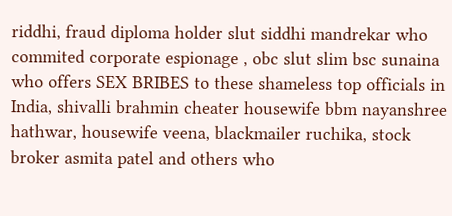riddhi, fraud diploma holder slut siddhi mandrekar who commited corporate espionage , obc slut slim bsc sunaina who offers SEX BRIBES to these shameless top officials in India, shivalli brahmin cheater housewife bbm nayanshree hathwar, housewife veena, blackmailer ruchika, stock broker asmita patel and others who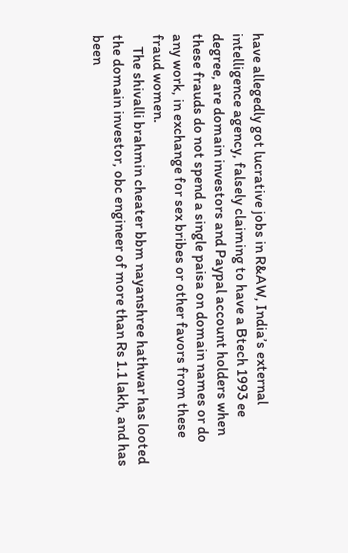have allegedly got lucrative jobs in R&AW, India’s external intelligence agency, falsely claiming to have a Btech 1993 ee degree, are domain investors and Paypal account holders when these frauds do not spend a single paisa on domain names or do any work, in exchange for sex bribes or other favors from these fraud women.
    The shivalli brahmin cheater bbm nayanshree hathwar has looted the domain investor, obc engineer of more than Rs 1.1 lakh, and has been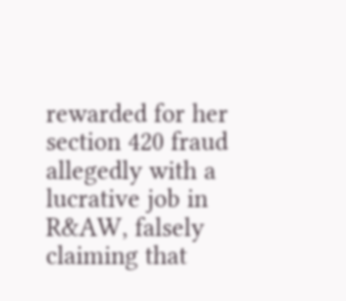rewarded for her section 420 fraud allegedly with a lucrative job in R&AW, falsely claiming that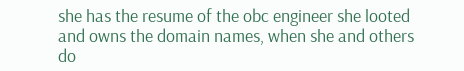she has the resume of the obc engineer she looted and owns the domain names, when she and others do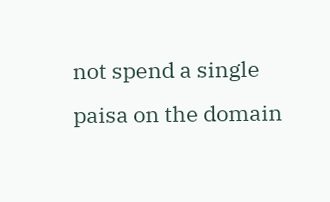not spend a single paisa on the domain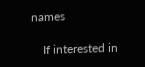names

    If interested in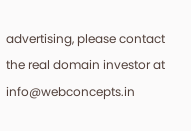advertising, please contact the real domain investor at info@webconcepts.in